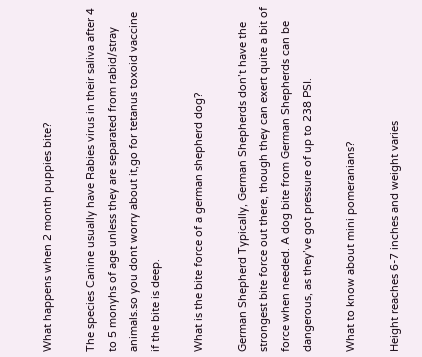What happens when 2 month puppies bite?

The species Canine usually have Rabies virus in their saliva after 4 to 5 monyhs of age unless they are separated from rabid/stray animals.so you dont worry about it,go for tetanus toxoid vaccine if the bite is deep.

What is the bite force of a german shepherd dog?

German Shepherd Typically, German Shepherds don’t have the strongest bite force out there, though they can exert quite a bit of force when needed. A dog bite from German Shepherds can be dangerous, as they’ve got pressure of up to 238 PSI.

What to know about mini pomeranians?

Height reaches 6-7 inches and weight varies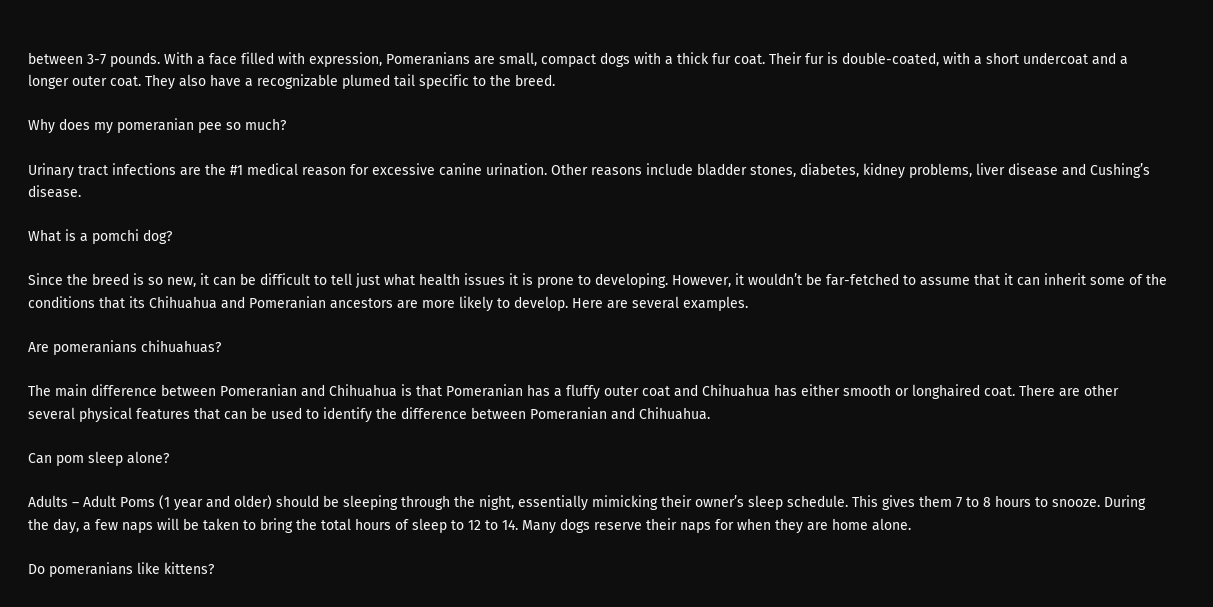between 3-7 pounds. With a face filled with expression, Pomeranians are small, compact dogs with a thick fur coat. Their fur is double-coated, with a short undercoat and a longer outer coat. They also have a recognizable plumed tail specific to the breed.

Why does my pomeranian pee so much?

Urinary tract infections are the #1 medical reason for excessive canine urination. Other reasons include bladder stones, diabetes, kidney problems, liver disease and Cushing’s disease.

What is a pomchi dog?

Since the breed is so new, it can be difficult to tell just what health issues it is prone to developing. However, it wouldn’t be far-fetched to assume that it can inherit some of the conditions that its Chihuahua and Pomeranian ancestors are more likely to develop. Here are several examples.

Are pomeranians chihuahuas?

The main difference between Pomeranian and Chihuahua is that Pomeranian has a fluffy outer coat and Chihuahua has either smooth or longhaired coat. There are other several physical features that can be used to identify the difference between Pomeranian and Chihuahua.

Can pom sleep alone?

Adults – Adult Poms (1 year and older) should be sleeping through the night, essentially mimicking their owner’s sleep schedule. This gives them 7 to 8 hours to snooze. During the day, a few naps will be taken to bring the total hours of sleep to 12 to 14. Many dogs reserve their naps for when they are home alone.

Do pomeranians like kittens?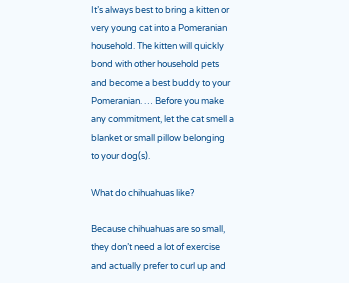It’s always best to bring a kitten or very young cat into a Pomeranian household. The kitten will quickly bond with other household pets and become a best buddy to your Pomeranian. … Before you make any commitment, let the cat smell a blanket or small pillow belonging to your dog(s).

What do chihuahuas like?

Because chihuahuas are so small, they don’t need a lot of exercise and actually prefer to curl up and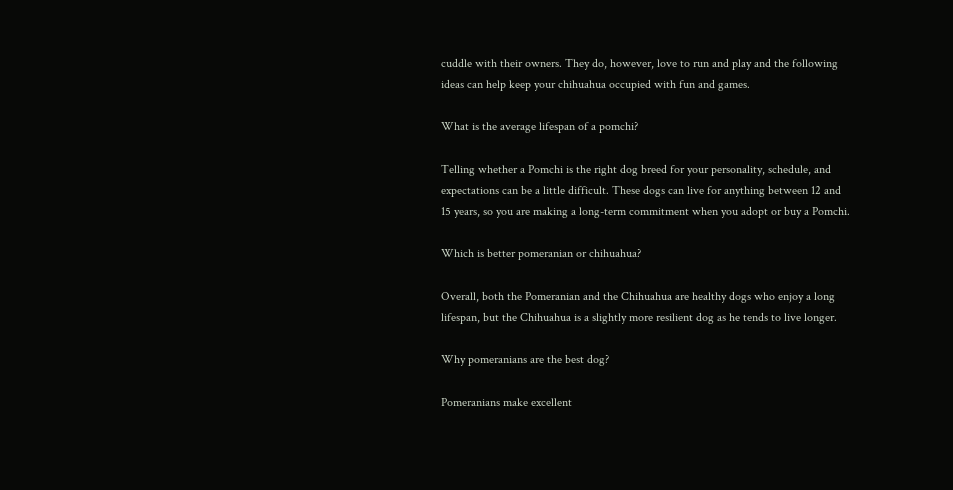cuddle with their owners. They do, however, love to run and play and the following ideas can help keep your chihuahua occupied with fun and games.

What is the average lifespan of a pomchi?

Telling whether a Pomchi is the right dog breed for your personality, schedule, and expectations can be a little difficult. These dogs can live for anything between 12 and 15 years, so you are making a long-term commitment when you adopt or buy a Pomchi.

Which is better pomeranian or chihuahua?

Overall, both the Pomeranian and the Chihuahua are healthy dogs who enjoy a long lifespan, but the Chihuahua is a slightly more resilient dog as he tends to live longer.

Why pomeranians are the best dog?

Pomeranians make excellent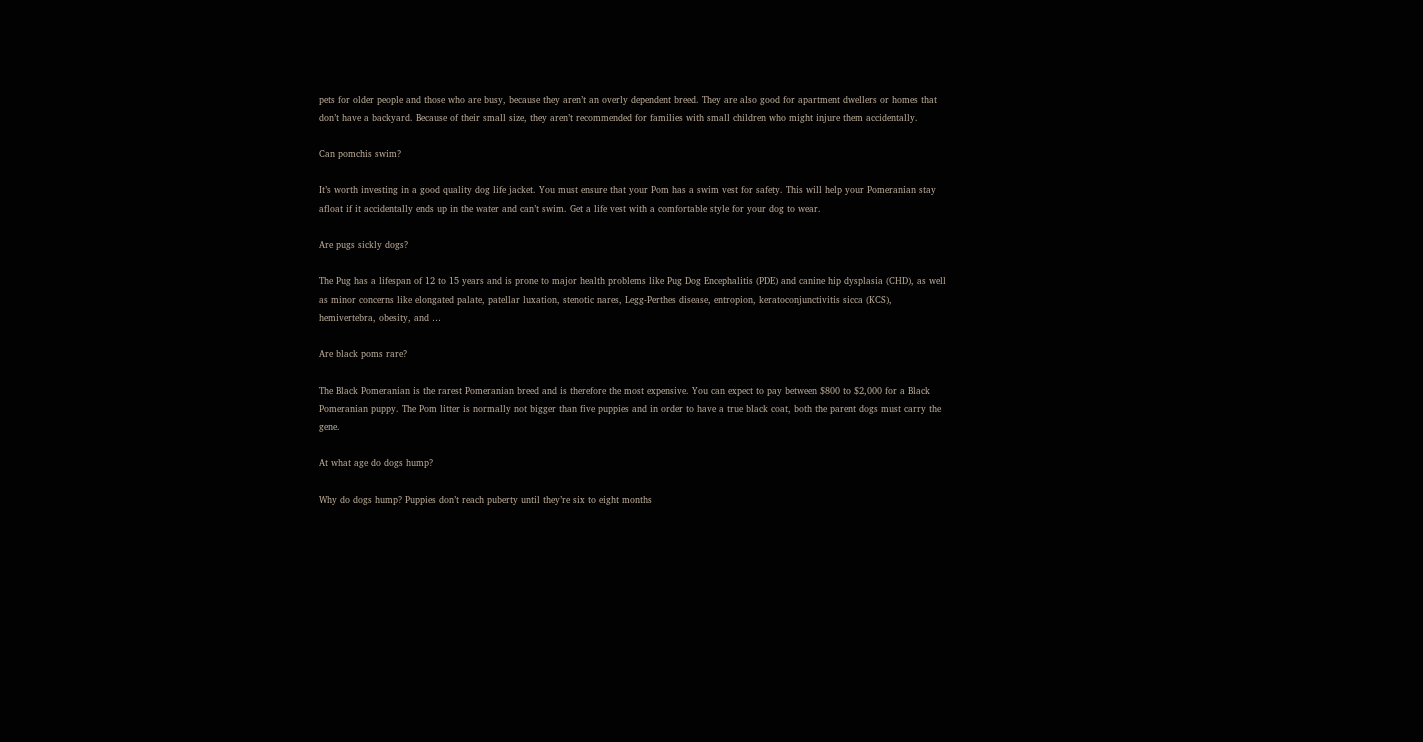pets for older people and those who are busy, because they aren’t an overly dependent breed. They are also good for apartment dwellers or homes that don’t have a backyard. Because of their small size, they aren’t recommended for families with small children who might injure them accidentally.

Can pomchis swim?

It’s worth investing in a good quality dog life jacket. You must ensure that your Pom has a swim vest for safety. This will help your Pomeranian stay afloat if it accidentally ends up in the water and can’t swim. Get a life vest with a comfortable style for your dog to wear.

Are pugs sickly dogs?

The Pug has a lifespan of 12 to 15 years and is prone to major health problems like Pug Dog Encephalitis (PDE) and canine hip dysplasia (CHD), as well as minor concerns like elongated palate, patellar luxation, stenotic nares, Legg-Perthes disease, entropion, keratoconjunctivitis sicca (KCS), hemivertebra, obesity, and …

Are black poms rare?

The Black Pomeranian is the rarest Pomeranian breed and is therefore the most expensive. You can expect to pay between $800 to $2,000 for a Black Pomeranian puppy. The Pom litter is normally not bigger than five puppies and in order to have a true black coat, both the parent dogs must carry the gene.

At what age do dogs hump?

Why do dogs hump? Puppies don’t reach puberty until they’re six to eight months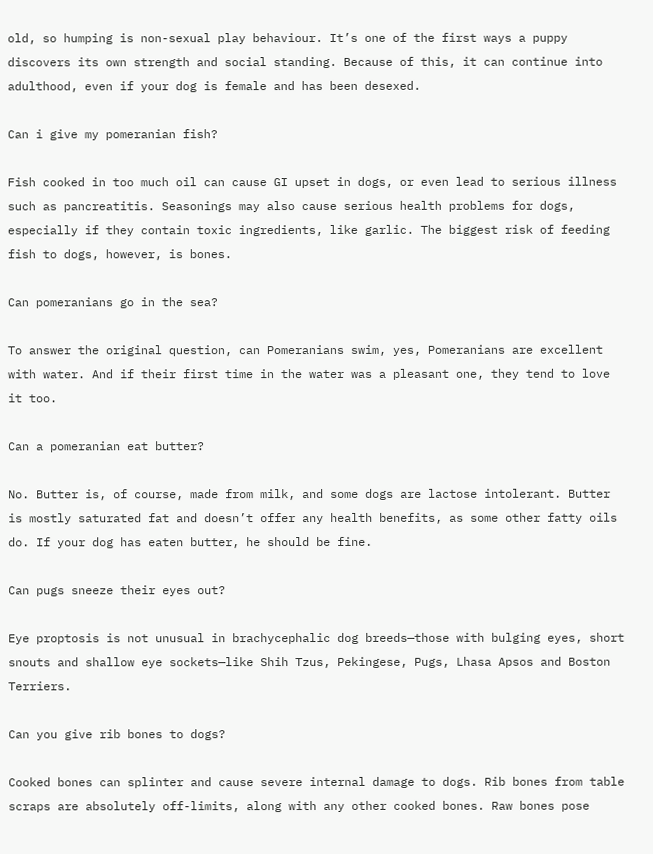old, so humping is non-sexual play behaviour. It’s one of the first ways a puppy discovers its own strength and social standing. Because of this, it can continue into adulthood, even if your dog is female and has been desexed.

Can i give my pomeranian fish?

Fish cooked in too much oil can cause GI upset in dogs, or even lead to serious illness such as pancreatitis. Seasonings may also cause serious health problems for dogs, especially if they contain toxic ingredients, like garlic. The biggest risk of feeding fish to dogs, however, is bones.

Can pomeranians go in the sea?

To answer the original question, can Pomeranians swim, yes, Pomeranians are excellent with water. And if their first time in the water was a pleasant one, they tend to love it too.

Can a pomeranian eat butter?

No. Butter is, of course, made from milk, and some dogs are lactose intolerant. Butter is mostly saturated fat and doesn’t offer any health benefits, as some other fatty oils do. If your dog has eaten butter, he should be fine.

Can pugs sneeze their eyes out?

Eye proptosis is not unusual in brachycephalic dog breeds—those with bulging eyes, short snouts and shallow eye sockets—like Shih Tzus, Pekingese, Pugs, Lhasa Apsos and Boston Terriers.

Can you give rib bones to dogs?

Cooked bones can splinter and cause severe internal damage to dogs. Rib bones from table scraps are absolutely off-limits, along with any other cooked bones. Raw bones pose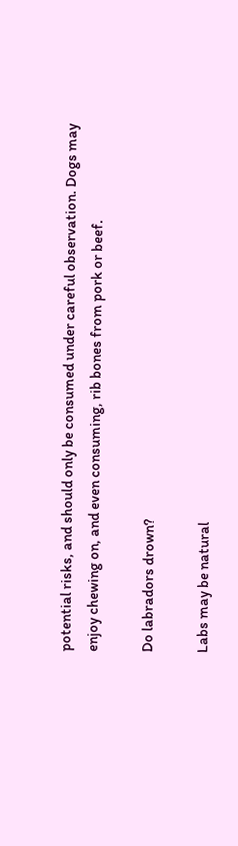potential risks, and should only be consumed under careful observation. Dogs may enjoy chewing on, and even consuming, rib bones from pork or beef.

Do labradors drown?

Labs may be natural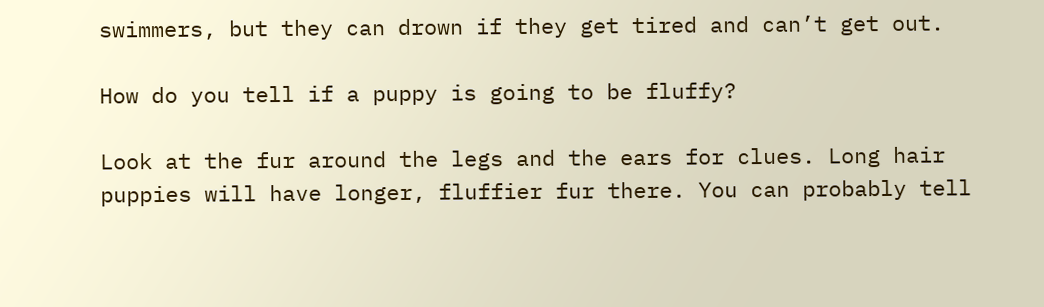swimmers, but they can drown if they get tired and can’t get out.

How do you tell if a puppy is going to be fluffy?

Look at the fur around the legs and the ears for clues. Long hair puppies will have longer, fluffier fur there. You can probably tell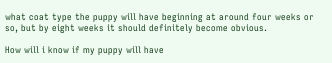what coat type the puppy will have beginning at around four weeks or so, but by eight weeks it should definitely become obvious.

How will i know if my puppy will have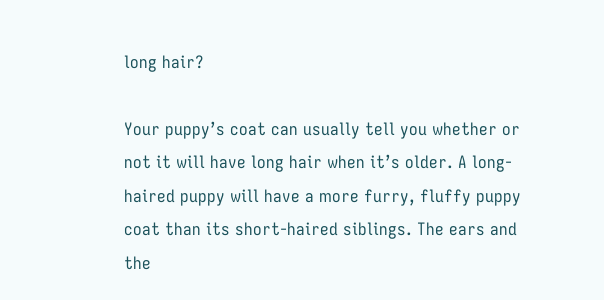long hair?

Your puppy’s coat can usually tell you whether or not it will have long hair when it’s older. A long-haired puppy will have a more furry, fluffy puppy coat than its short-haired siblings. The ears and the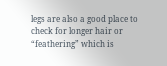legs are also a good place to check for longer hair or “feathering” which is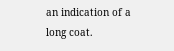an indication of a long coat.